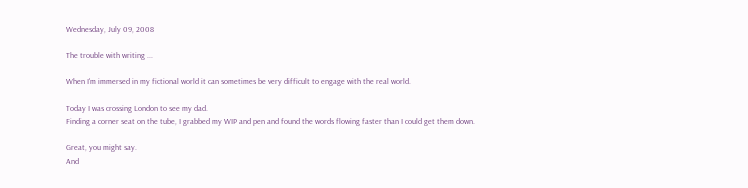Wednesday, July 09, 2008

The trouble with writing ...

When I'm immersed in my fictional world it can sometimes be very difficult to engage with the real world.

Today I was crossing London to see my dad.
Finding a corner seat on the tube, I grabbed my WIP and pen and found the words flowing faster than I could get them down.

Great, you might say.
And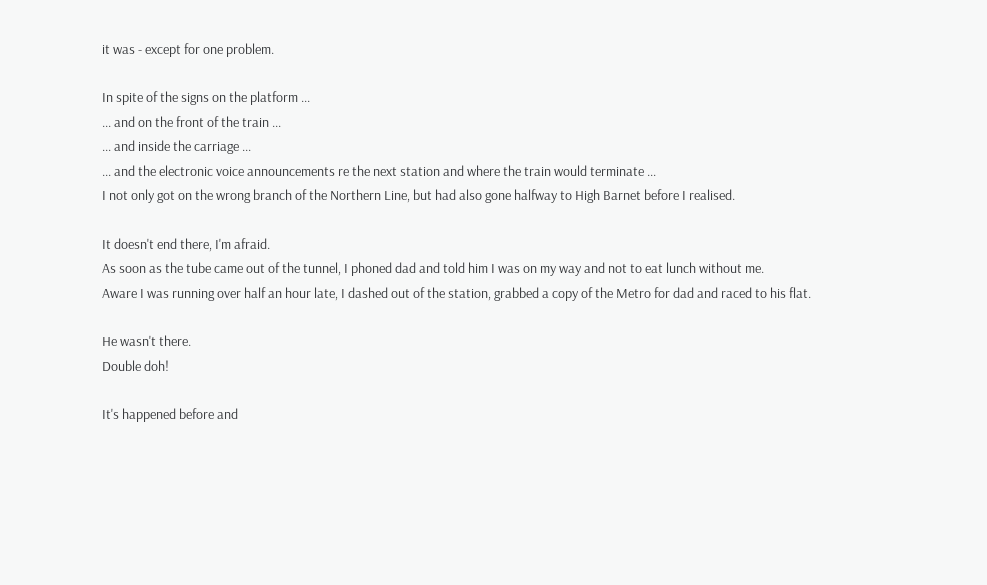it was - except for one problem.

In spite of the signs on the platform ...
... and on the front of the train ...
... and inside the carriage ...
... and the electronic voice announcements re the next station and where the train would terminate ...
I not only got on the wrong branch of the Northern Line, but had also gone halfway to High Barnet before I realised.

It doesn't end there, I'm afraid.
As soon as the tube came out of the tunnel, I phoned dad and told him I was on my way and not to eat lunch without me.
Aware I was running over half an hour late, I dashed out of the station, grabbed a copy of the Metro for dad and raced to his flat.

He wasn't there.
Double doh!

It's happened before and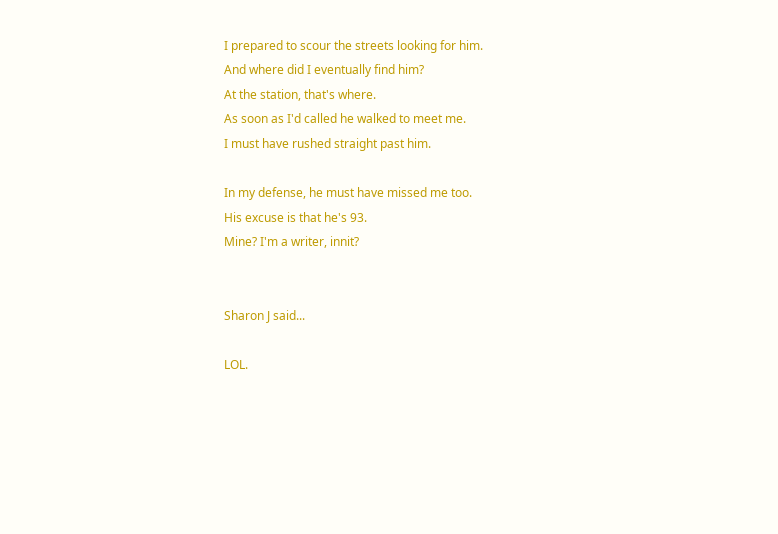I prepared to scour the streets looking for him.
And where did I eventually find him?
At the station, that's where.
As soon as I'd called he walked to meet me.
I must have rushed straight past him.

In my defense, he must have missed me too.
His excuse is that he's 93.
Mine? I'm a writer, innit?


Sharon J said...

LOL.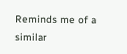Reminds me of a similar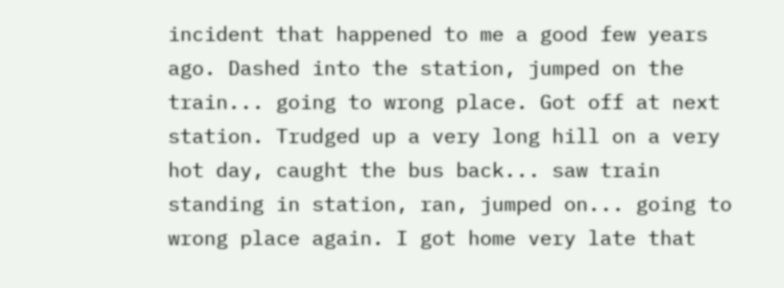incident that happened to me a good few years ago. Dashed into the station, jumped on the train... going to wrong place. Got off at next station. Trudged up a very long hill on a very hot day, caught the bus back... saw train standing in station, ran, jumped on... going to wrong place again. I got home very late that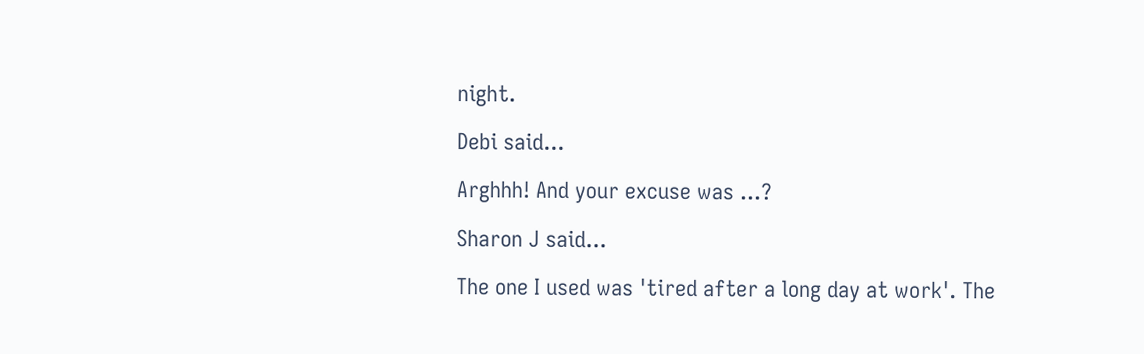night.

Debi said...

Arghhh! And your excuse was ...?

Sharon J said...

The one I used was 'tired after a long day at work'. The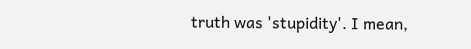truth was 'stupidity'. I mean,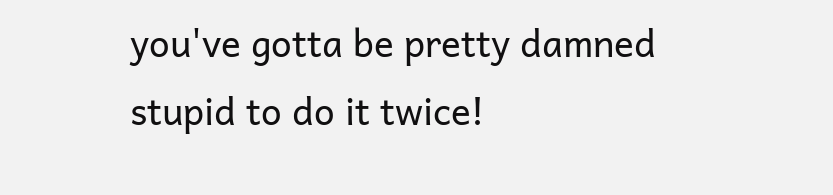you've gotta be pretty damned stupid to do it twice!